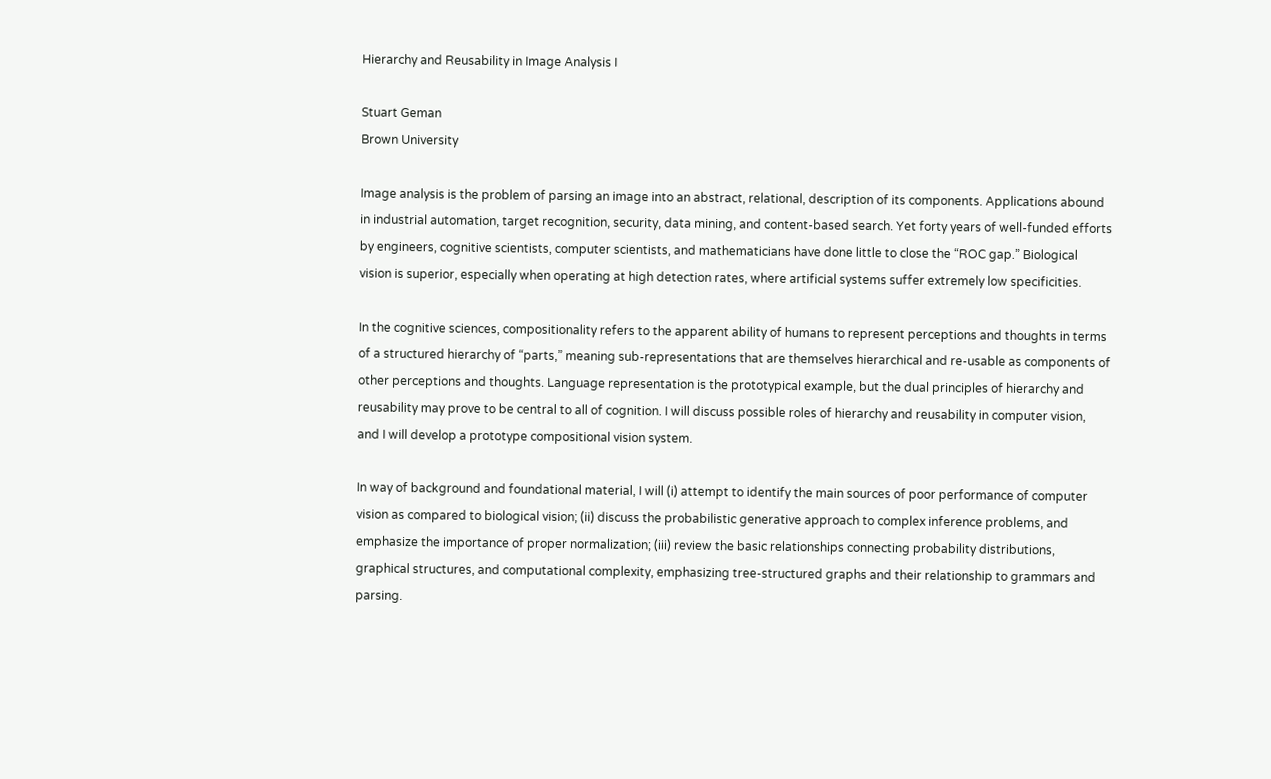Hierarchy and Reusability in Image Analysis I

Stuart Geman
Brown University

Image analysis is the problem of parsing an image into an abstract, relational, description of its components. Applications abound in industrial automation, target recognition, security, data mining, and content-based search. Yet forty years of well-funded efforts by engineers, cognitive scientists, computer scientists, and mathematicians have done little to close the “ROC gap.” Biological vision is superior, especially when operating at high detection rates, where artificial systems suffer extremely low specificities.

In the cognitive sciences, compositionality refers to the apparent ability of humans to represent perceptions and thoughts in terms of a structured hierarchy of “parts,” meaning sub-representations that are themselves hierarchical and re-usable as components of other perceptions and thoughts. Language representation is the prototypical example, but the dual principles of hierarchy and reusability may prove to be central to all of cognition. I will discuss possible roles of hierarchy and reusability in computer vision, and I will develop a prototype compositional vision system.

In way of background and foundational material, I will (i) attempt to identify the main sources of poor performance of computer vision as compared to biological vision; (ii) discuss the probabilistic generative approach to complex inference problems, and emphasize the importance of proper normalization; (iii) review the basic relationships connecting probability distributions, graphical structures, and computational complexity, emphasizing tree-structured graphs and their relationship to grammars and parsing.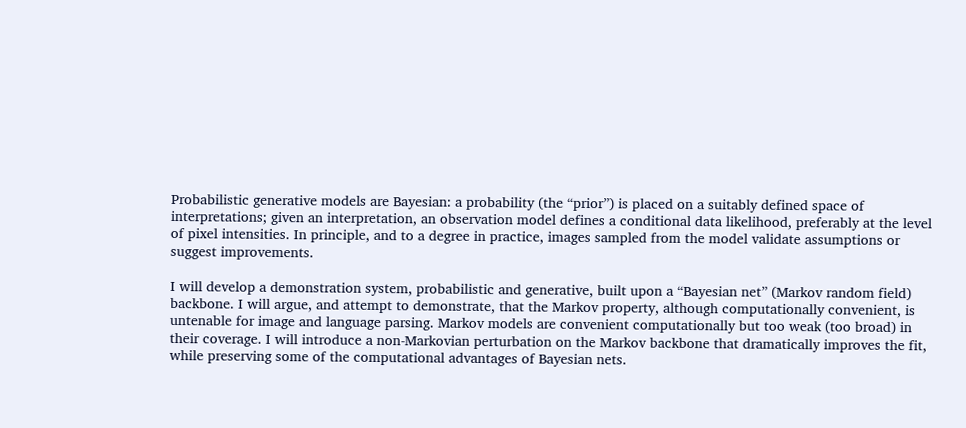Probabilistic generative models are Bayesian: a probability (the “prior”) is placed on a suitably defined space of interpretations; given an interpretation, an observation model defines a conditional data likelihood, preferably at the level of pixel intensities. In principle, and to a degree in practice, images sampled from the model validate assumptions or suggest improvements.

I will develop a demonstration system, probabilistic and generative, built upon a “Bayesian net” (Markov random field) backbone. I will argue, and attempt to demonstrate, that the Markov property, although computationally convenient, is untenable for image and language parsing. Markov models are convenient computationally but too weak (too broad) in their coverage. I will introduce a non-Markovian perturbation on the Markov backbone that dramatically improves the fit, while preserving some of the computational advantages of Bayesian nets.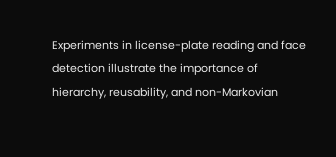Experiments in license-plate reading and face detection illustrate the importance of hierarchy, reusability, and non-Markovian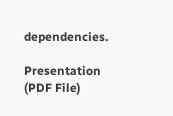dependencies.

Presentation (PDF File)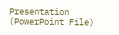Presentation (PowerPoint File)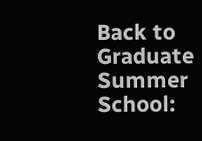Back to Graduate Summer School: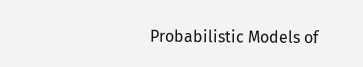Probabilistic Models of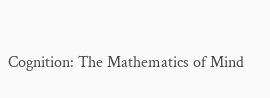Cognition: The Mathematics of Mind